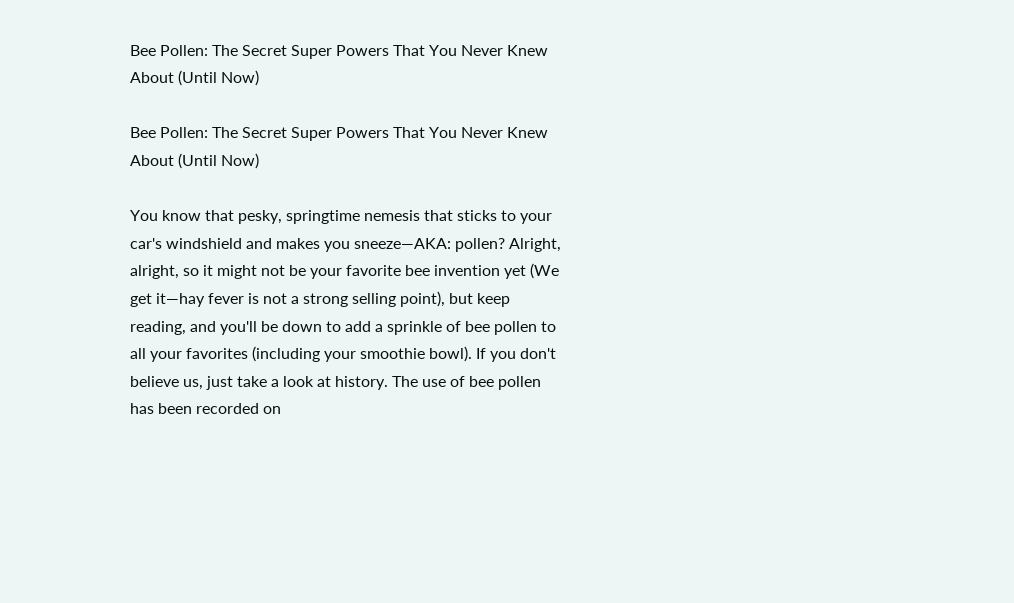Bee Pollen: The Secret Super Powers That You Never Knew About (Until Now)

Bee Pollen: The Secret Super Powers That You Never Knew About (Until Now)

You know that pesky, springtime nemesis that sticks to your car's windshield and makes you sneeze—AKA: pollen? Alright, alright, so it might not be your favorite bee invention yet (We get it—hay fever is not a strong selling point), but keep reading, and you'll be down to add a sprinkle of bee pollen to all your favorites (including your smoothie bowl). If you don't believe us, just take a look at history. The use of bee pollen has been recorded on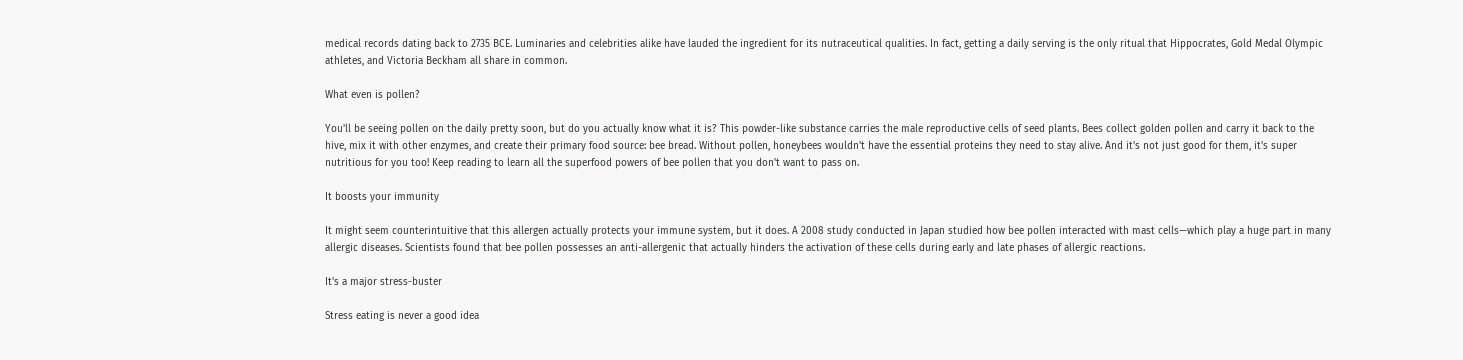medical records dating back to 2735 BCE. Luminaries and celebrities alike have lauded the ingredient for its nutraceutical qualities. In fact, getting a daily serving is the only ritual that Hippocrates, Gold Medal Olympic athletes, and Victoria Beckham all share in common.

What even is pollen?

You'll be seeing pollen on the daily pretty soon, but do you actually know what it is? This powder-like substance carries the male reproductive cells of seed plants. Bees collect golden pollen and carry it back to the hive, mix it with other enzymes, and create their primary food source: bee bread. Without pollen, honeybees wouldn't have the essential proteins they need to stay alive. And it's not just good for them, it's super nutritious for you too! Keep reading to learn all the superfood powers of bee pollen that you don't want to pass on.

It boosts your immunity

It might seem counterintuitive that this allergen actually protects your immune system, but it does. A 2008 study conducted in Japan studied how bee pollen interacted with mast cells—which play a huge part in many allergic diseases. Scientists found that bee pollen possesses an anti-allergenic that actually hinders the activation of these cells during early and late phases of allergic reactions.

It's a major stress-buster

Stress eating is never a good idea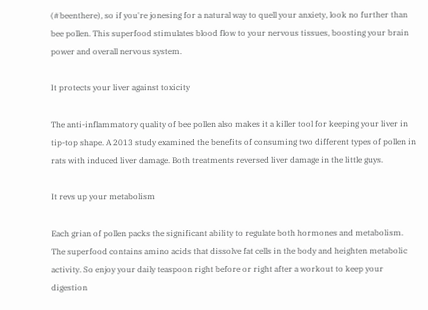(#beenthere), so if you're jonesing for a natural way to quell your anxiety, look no further than bee pollen. This superfood stimulates blood flow to your nervous tissues, boosting your brain power and overall nervous system.

It protects your liver against toxicity

The anti-inflammatory quality of bee pollen also makes it a killer tool for keeping your liver in tip-top shape. A 2013 study examined the benefits of consuming two different types of pollen in rats with induced liver damage. Both treatments reversed liver damage in the little guys.

It revs up your metabolism

Each grian of pollen packs the significant ability to regulate both hormones and metabolism. The superfood contains amino acids that dissolve fat cells in the body and heighten metabolic activity. So enjoy your daily teaspoon right before or right after a workout to keep your digestion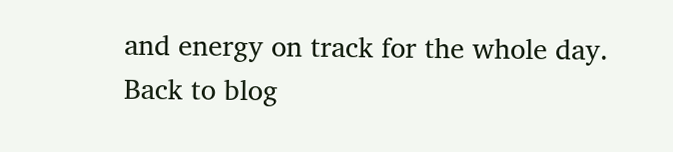and energy on track for the whole day.
Back to blog